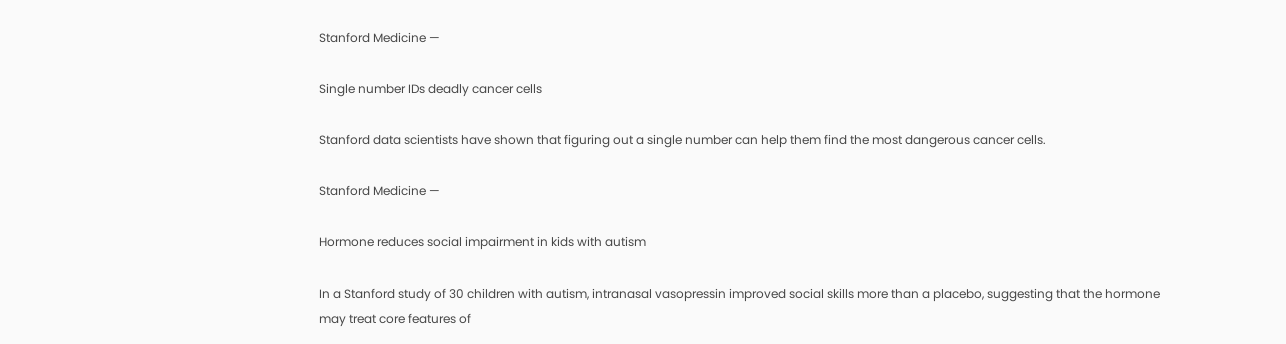Stanford Medicine —

Single number IDs deadly cancer cells

Stanford data scientists have shown that figuring out a single number can help them find the most dangerous cancer cells.

Stanford Medicine —

Hormone reduces social impairment in kids with autism

In a Stanford study of 30 children with autism, intranasal vasopressin improved social skills more than a placebo, suggesting that the hormone may treat core features of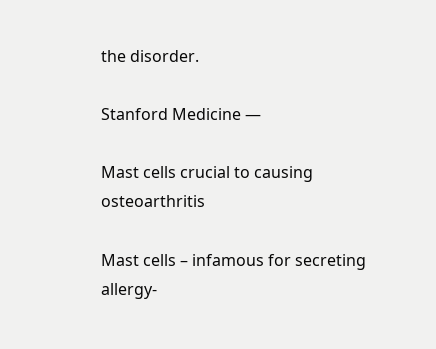the disorder.

Stanford Medicine —

Mast cells crucial to causing osteoarthritis

Mast cells – infamous for secreting allergy-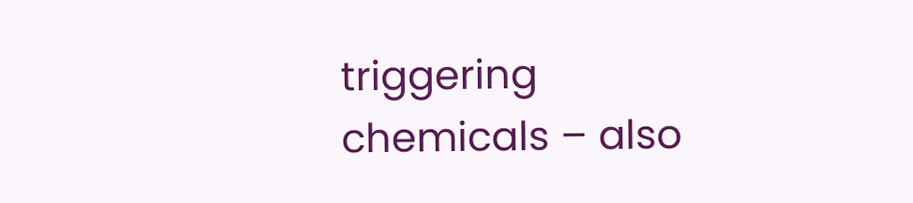triggering chemicals – also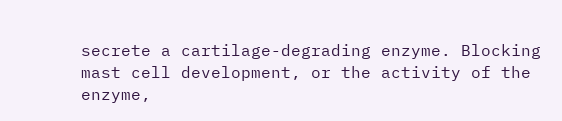secrete a cartilage-degrading enzyme. Blocking mast cell development, or the activity of the enzyme,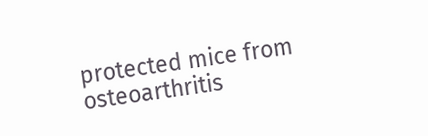protected mice from osteoarthritis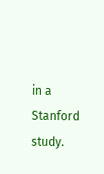in a Stanford study.